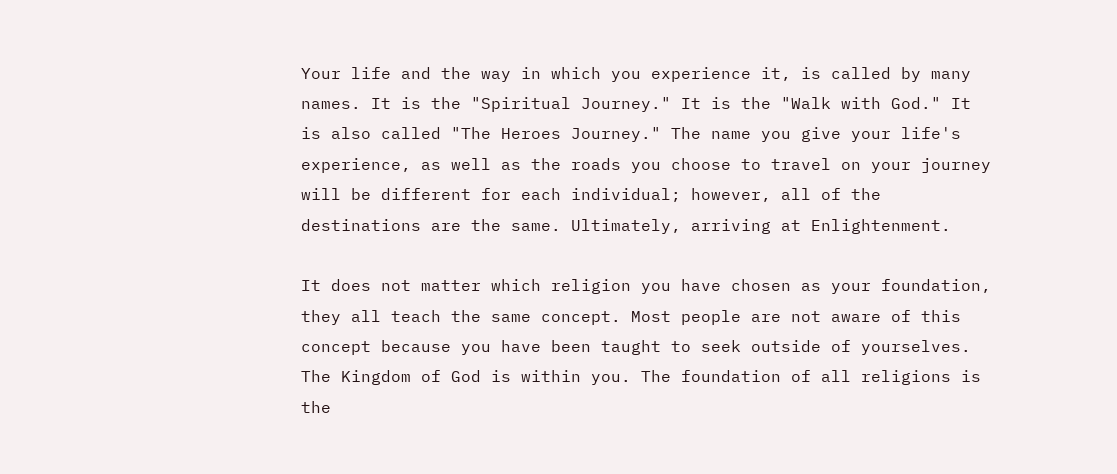Your life and the way in which you experience it, is called by many names. It is the "Spiritual Journey." It is the "Walk with God." It is also called "The Heroes Journey." The name you give your life's experience, as well as the roads you choose to travel on your journey will be different for each individual; however, all of the destinations are the same. Ultimately, arriving at Enlightenment.

It does not matter which religion you have chosen as your foundation, they all teach the same concept. Most people are not aware of this concept because you have been taught to seek outside of yourselves. The Kingdom of God is within you. The foundation of all religions is the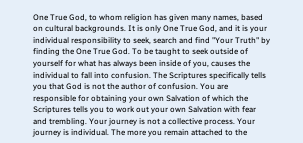One True God, to whom religion has given many names, based on cultural backgrounds. It is only One True God, and it is your individual responsibility to seek, search and find "Your Truth" by finding the One True God. To be taught to seek outside of yourself for what has always been inside of you, causes the individual to fall into confusion. The Scriptures specifically tells you that God is not the author of confusion. You are responsible for obtaining your own Salvation of which the Scriptures tells you to work out your own Salvation with fear and trembling. Your journey is not a collective process. Your journey is individual. The more you remain attached to the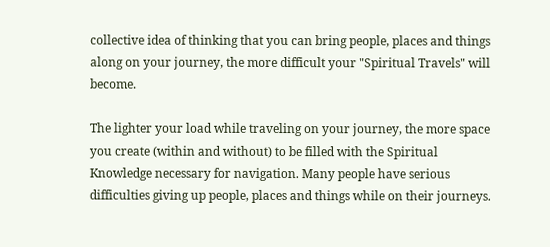collective idea of thinking that you can bring people, places and things along on your journey, the more difficult your "Spiritual Travels" will become.

The lighter your load while traveling on your journey, the more space you create (within and without) to be filled with the Spiritual Knowledge necessary for navigation. Many people have serious difficulties giving up people, places and things while on their journeys.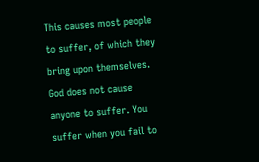This causes most people to suffer, of which they bring upon themselves. God does not cause anyone to suffer. You suffer when you fail to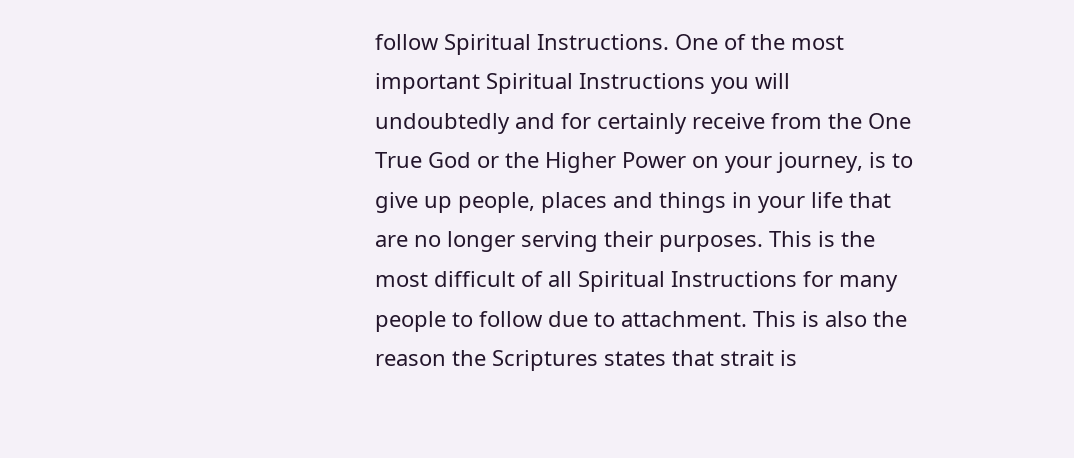follow Spiritual Instructions. One of the most important Spiritual Instructions you will undoubtedly and for certainly receive from the One True God or the Higher Power on your journey, is to give up people, places and things in your life that are no longer serving their purposes. This is the most difficult of all Spiritual Instructions for many people to follow due to attachment. This is also the reason the Scriptures states that strait is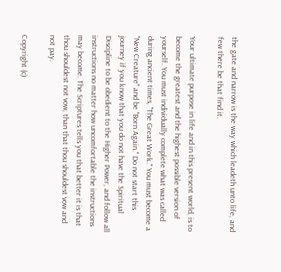the gate and narrow is the way which leadeth unto life, and few there be that find it.

Your ultimate purpose in life and in this present world, is to become the greatest and the highest possible version of yourself. You must individually complete what was called during ancient times, "The Great Work." You must become a "New Creature" and be "Born Again." Do not start this journey if you know that you do not have the Spiritual Discipline to be obedient to the Higher Power, and follow all instructions no matter how uncomfortable the instructions may become. The Scriptures tells you that better it is that thou shouldest not vow, than that thou shouldest vow and not pay.

Copyright (c)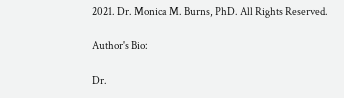2021. Dr. Monica M. Burns, PhD. All Rights Reserved.

Author's Bio:

Dr.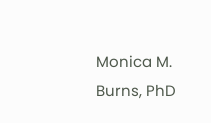Monica M. Burns, PhD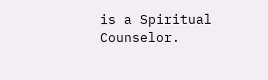is a Spiritual Counselor.